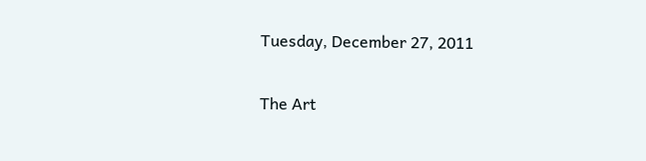Tuesday, December 27, 2011

The Art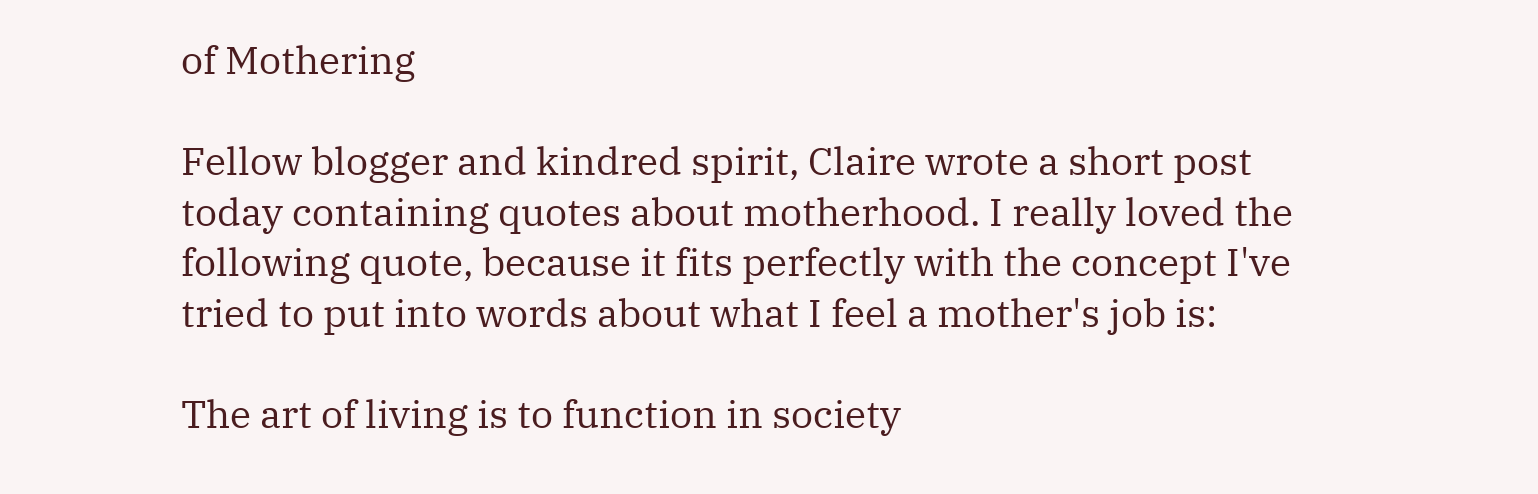of Mothering

Fellow blogger and kindred spirit, Claire wrote a short post today containing quotes about motherhood. I really loved the following quote, because it fits perfectly with the concept I've tried to put into words about what I feel a mother's job is:

The art of living is to function in society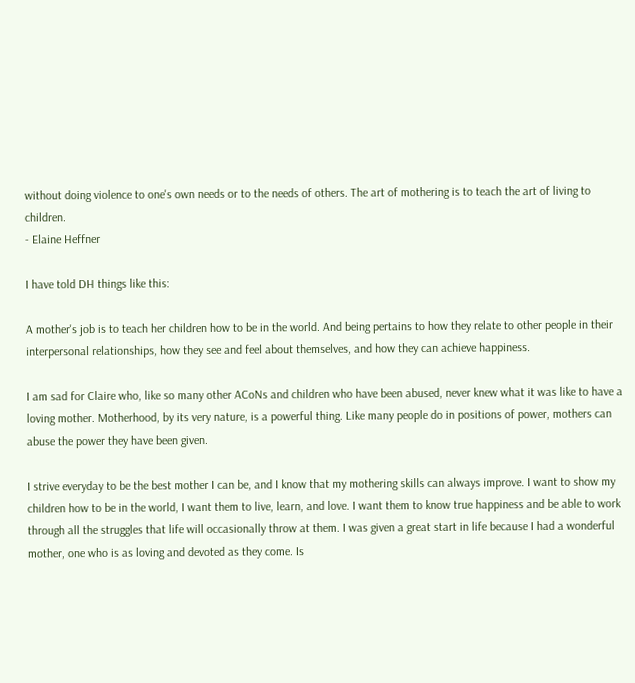without doing violence to one's own needs or to the needs of others. The art of mothering is to teach the art of living to children.
- Elaine Heffner

I have told DH things like this:

A mother's job is to teach her children how to be in the world. And being pertains to how they relate to other people in their interpersonal relationships, how they see and feel about themselves, and how they can achieve happiness.

I am sad for Claire who, like so many other ACoNs and children who have been abused, never knew what it was like to have a loving mother. Motherhood, by its very nature, is a powerful thing. Like many people do in positions of power, mothers can abuse the power they have been given.

I strive everyday to be the best mother I can be, and I know that my mothering skills can always improve. I want to show my children how to be in the world, I want them to live, learn, and love. I want them to know true happiness and be able to work through all the struggles that life will occasionally throw at them. I was given a great start in life because I had a wonderful mother, one who is as loving and devoted as they come. Is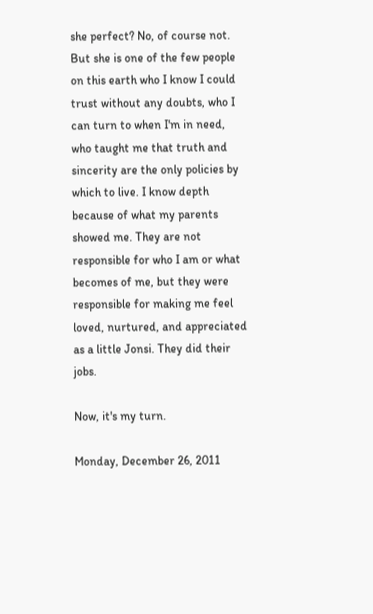she perfect? No, of course not. But she is one of the few people on this earth who I know I could trust without any doubts, who I can turn to when I'm in need, who taught me that truth and sincerity are the only policies by which to live. I know depth because of what my parents showed me. They are not responsible for who I am or what becomes of me, but they were responsible for making me feel loved, nurtured, and appreciated as a little Jonsi. They did their jobs.

Now, it's my turn.

Monday, December 26, 2011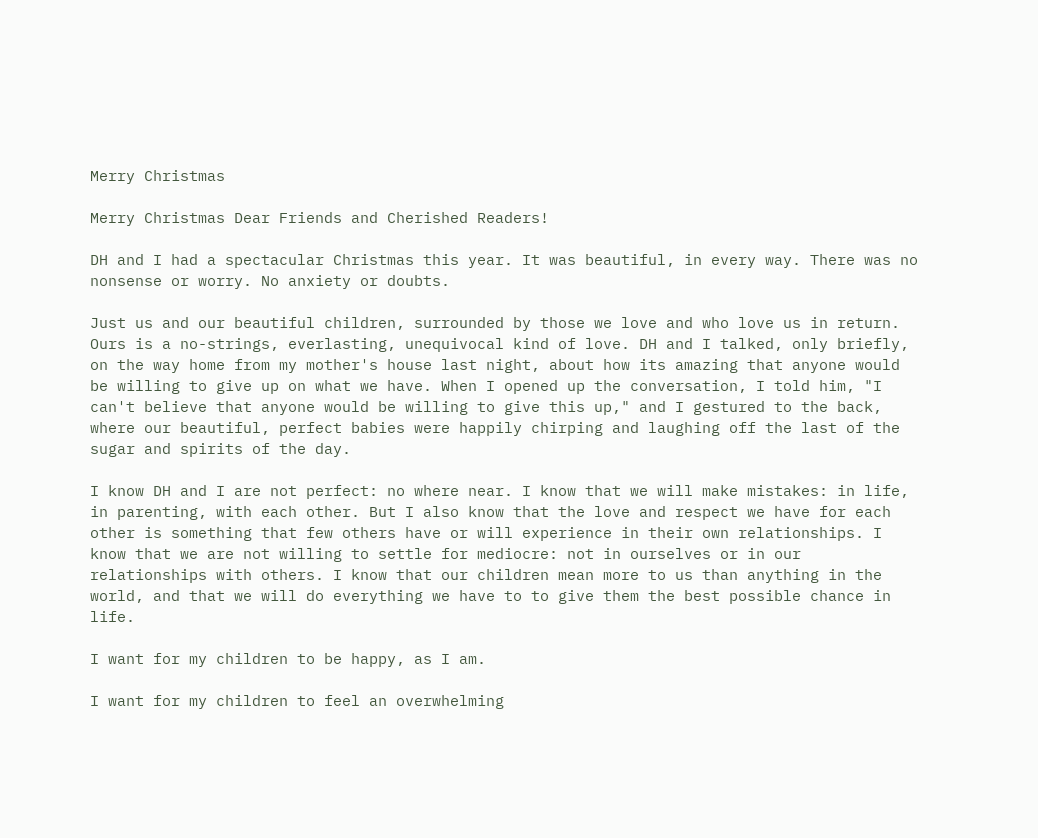Merry Christmas

Merry Christmas Dear Friends and Cherished Readers!

DH and I had a spectacular Christmas this year. It was beautiful, in every way. There was no nonsense or worry. No anxiety or doubts.

Just us and our beautiful children, surrounded by those we love and who love us in return. Ours is a no-strings, everlasting, unequivocal kind of love. DH and I talked, only briefly, on the way home from my mother's house last night, about how its amazing that anyone would be willing to give up on what we have. When I opened up the conversation, I told him, "I can't believe that anyone would be willing to give this up," and I gestured to the back, where our beautiful, perfect babies were happily chirping and laughing off the last of the sugar and spirits of the day.

I know DH and I are not perfect: no where near. I know that we will make mistakes: in life, in parenting, with each other. But I also know that the love and respect we have for each other is something that few others have or will experience in their own relationships. I know that we are not willing to settle for mediocre: not in ourselves or in our relationships with others. I know that our children mean more to us than anything in the world, and that we will do everything we have to to give them the best possible chance in life.

I want for my children to be happy, as I am.

I want for my children to feel an overwhelming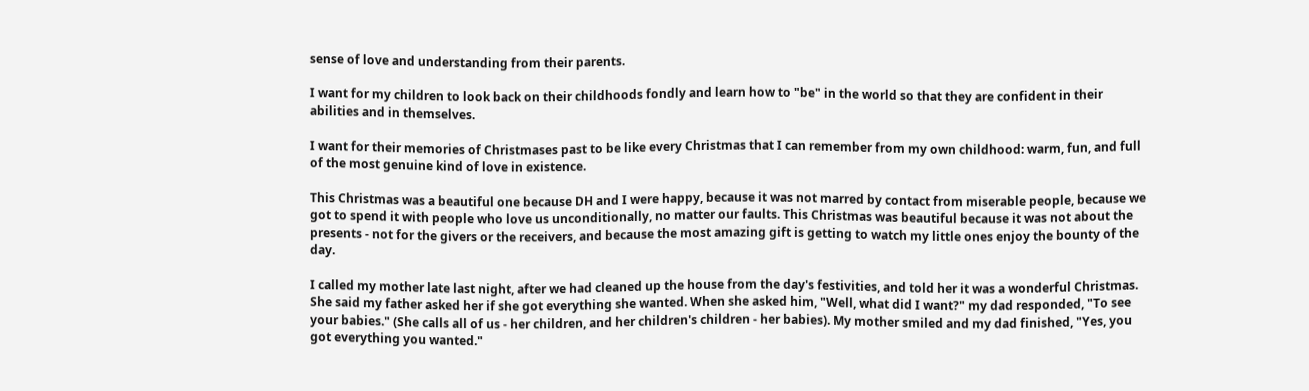sense of love and understanding from their parents.

I want for my children to look back on their childhoods fondly and learn how to "be" in the world so that they are confident in their abilities and in themselves.

I want for their memories of Christmases past to be like every Christmas that I can remember from my own childhood: warm, fun, and full of the most genuine kind of love in existence.

This Christmas was a beautiful one because DH and I were happy, because it was not marred by contact from miserable people, because we got to spend it with people who love us unconditionally, no matter our faults. This Christmas was beautiful because it was not about the presents - not for the givers or the receivers, and because the most amazing gift is getting to watch my little ones enjoy the bounty of the day.

I called my mother late last night, after we had cleaned up the house from the day's festivities, and told her it was a wonderful Christmas. She said my father asked her if she got everything she wanted. When she asked him, "Well, what did I want?" my dad responded, "To see your babies." (She calls all of us - her children, and her children's children - her babies). My mother smiled and my dad finished, "Yes, you got everything you wanted."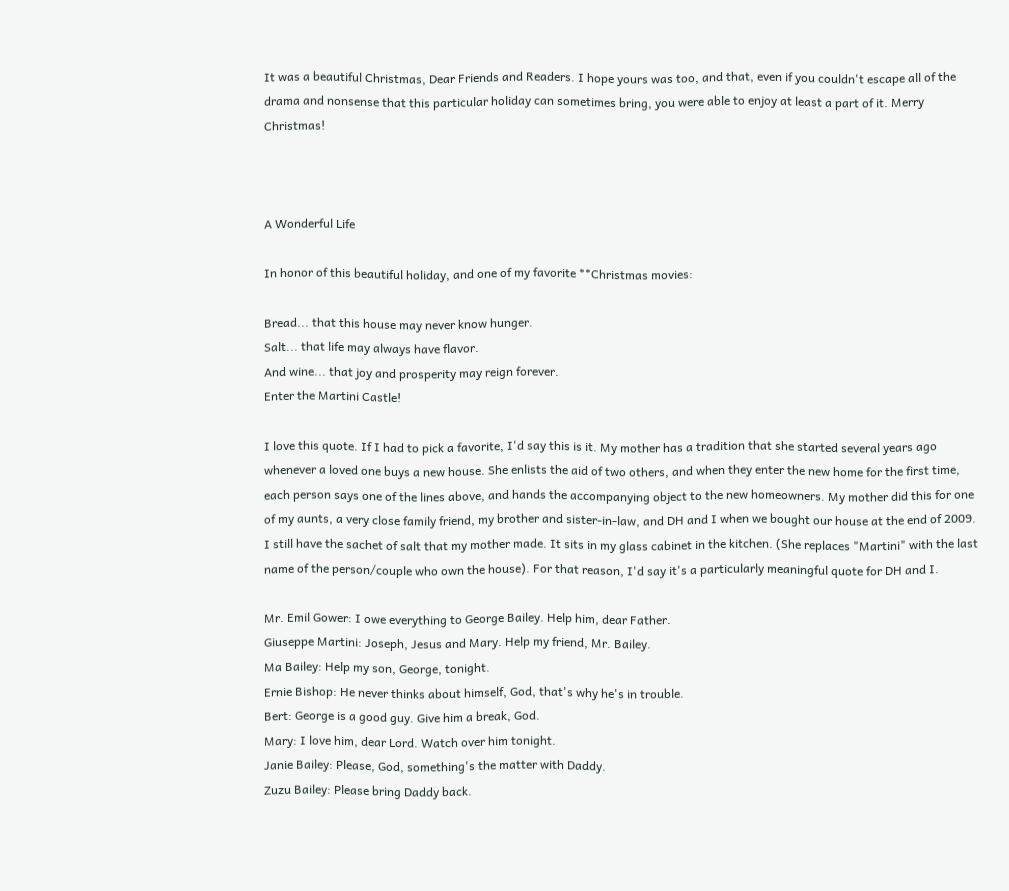It was a beautiful Christmas, Dear Friends and Readers. I hope yours was too, and that, even if you couldn't escape all of the drama and nonsense that this particular holiday can sometimes bring, you were able to enjoy at least a part of it. Merry Christmas!



A Wonderful Life

In honor of this beautiful holiday, and one of my favorite **Christmas movies:

Bread... that this house may never know hunger.
Salt... that life may always have flavor.
And wine... that joy and prosperity may reign forever.
Enter the Martini Castle!

I love this quote. If I had to pick a favorite, I'd say this is it. My mother has a tradition that she started several years ago whenever a loved one buys a new house. She enlists the aid of two others, and when they enter the new home for the first time, each person says one of the lines above, and hands the accompanying object to the new homeowners. My mother did this for one of my aunts, a very close family friend, my brother and sister-in-law, and DH and I when we bought our house at the end of 2009. I still have the sachet of salt that my mother made. It sits in my glass cabinet in the kitchen. (She replaces "Martini" with the last name of the person/couple who own the house). For that reason, I'd say it's a particularly meaningful quote for DH and I.

Mr. Emil Gower: I owe everything to George Bailey. Help him, dear Father.
Giuseppe Martini: Joseph, Jesus and Mary. Help my friend, Mr. Bailey.
Ma Bailey: Help my son, George, tonight.
Ernie Bishop: He never thinks about himself, God, that's why he's in trouble.
Bert: George is a good guy. Give him a break, God.
Mary: I love him, dear Lord. Watch over him tonight.
Janie Bailey: Please, God, something's the matter with Daddy.
Zuzu Bailey: Please bring Daddy back.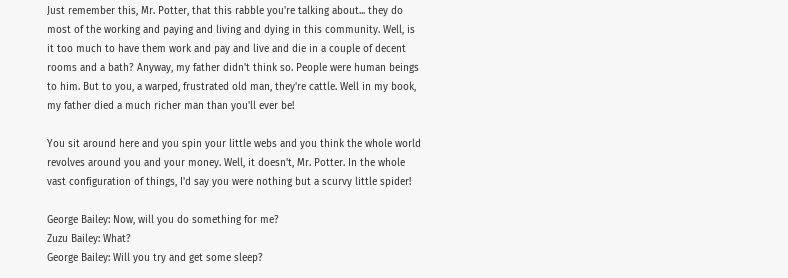Just remember this, Mr. Potter, that this rabble you're talking about... they do most of the working and paying and living and dying in this community. Well, is it too much to have them work and pay and live and die in a couple of decent rooms and a bath? Anyway, my father didn't think so. People were human beings to him. But to you, a warped, frustrated old man, they're cattle. Well in my book, my father died a much richer man than you'll ever be!

You sit around here and you spin your little webs and you think the whole world revolves around you and your money. Well, it doesn't, Mr. Potter. In the whole vast configuration of things, I'd say you were nothing but a scurvy little spider!

George Bailey: Now, will you do something for me?
Zuzu Bailey: What?
George Bailey: Will you try and get some sleep?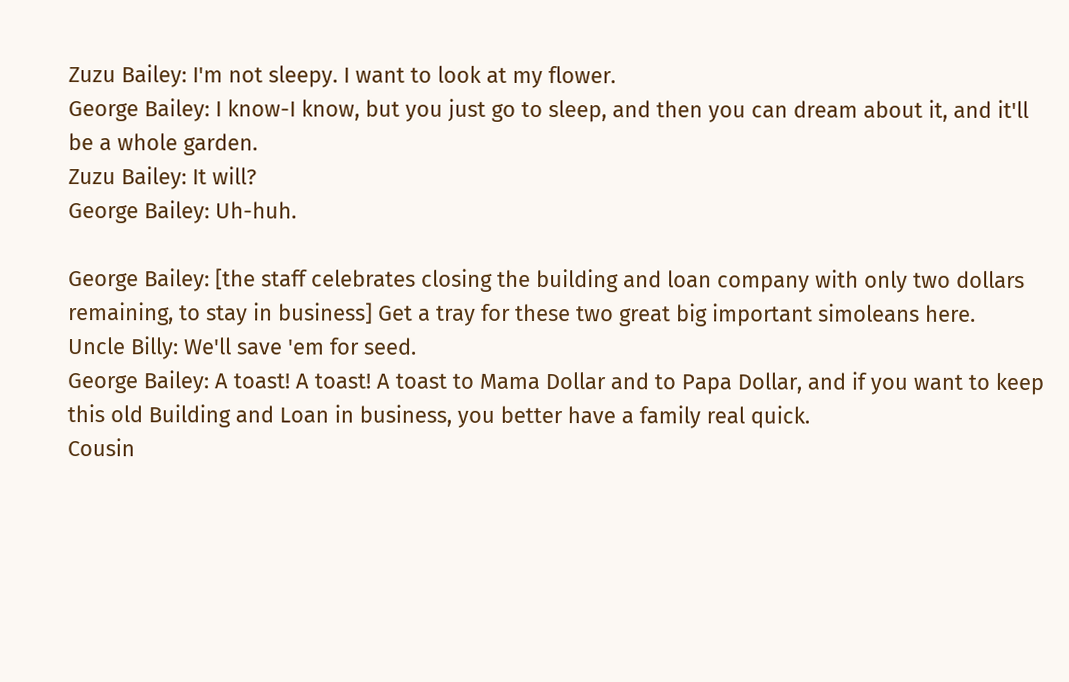Zuzu Bailey: I'm not sleepy. I want to look at my flower.
George Bailey: I know-I know, but you just go to sleep, and then you can dream about it, and it'll be a whole garden.
Zuzu Bailey: It will?
George Bailey: Uh-huh.

George Bailey: [the staff celebrates closing the building and loan company with only two dollars remaining, to stay in business] Get a tray for these two great big important simoleans here.
Uncle Billy: We'll save 'em for seed.
George Bailey: A toast! A toast! A toast to Mama Dollar and to Papa Dollar, and if you want to keep this old Building and Loan in business, you better have a family real quick.
Cousin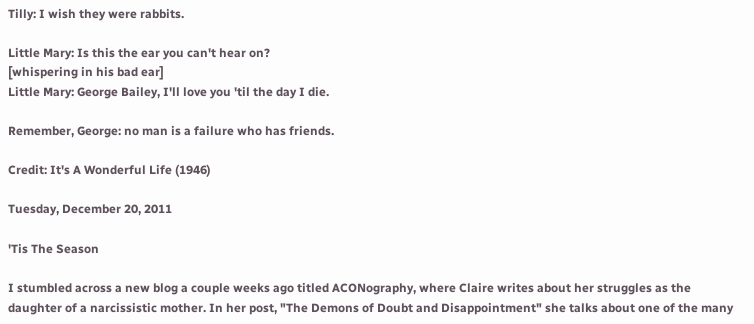Tilly: I wish they were rabbits.

Little Mary: Is this the ear you can't hear on?
[whispering in his bad ear]
Little Mary: George Bailey, I'll love you 'til the day I die.

Remember, George: no man is a failure who has friends.

Credit: It's A Wonderful Life (1946)

Tuesday, December 20, 2011

'Tis The Season

I stumbled across a new blog a couple weeks ago titled ACONography, where Claire writes about her struggles as the daughter of a narcissistic mother. In her post, "The Demons of Doubt and Disappointment" she talks about one of the many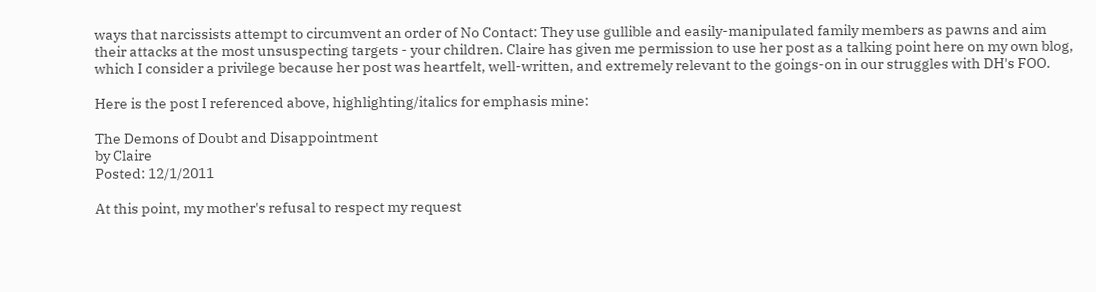ways that narcissists attempt to circumvent an order of No Contact: They use gullible and easily-manipulated family members as pawns and aim their attacks at the most unsuspecting targets - your children. Claire has given me permission to use her post as a talking point here on my own blog, which I consider a privilege because her post was heartfelt, well-written, and extremely relevant to the goings-on in our struggles with DH's FOO.

Here is the post I referenced above, highlighting/italics for emphasis mine:

The Demons of Doubt and Disappointment
by Claire
Posted: 12/1/2011

At this point, my mother's refusal to respect my request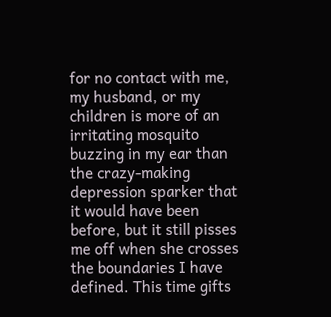for no contact with me, my husband, or my children is more of an irritating mosquito buzzing in my ear than the crazy-making depression sparker that it would have been before, but it still pisses me off when she crosses the boundaries I have defined. This time gifts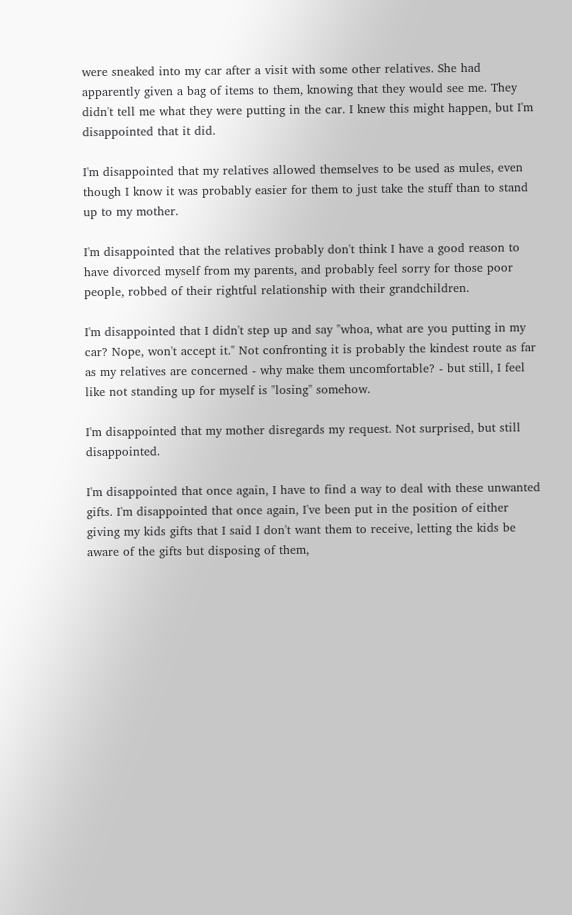were sneaked into my car after a visit with some other relatives. She had apparently given a bag of items to them, knowing that they would see me. They didn't tell me what they were putting in the car. I knew this might happen, but I'm disappointed that it did.

I'm disappointed that my relatives allowed themselves to be used as mules, even though I know it was probably easier for them to just take the stuff than to stand up to my mother.

I'm disappointed that the relatives probably don't think I have a good reason to have divorced myself from my parents, and probably feel sorry for those poor people, robbed of their rightful relationship with their grandchildren.

I'm disappointed that I didn't step up and say "whoa, what are you putting in my car? Nope, won't accept it." Not confronting it is probably the kindest route as far as my relatives are concerned - why make them uncomfortable? - but still, I feel like not standing up for myself is "losing" somehow.

I'm disappointed that my mother disregards my request. Not surprised, but still disappointed.

I'm disappointed that once again, I have to find a way to deal with these unwanted gifts. I'm disappointed that once again, I've been put in the position of either giving my kids gifts that I said I don't want them to receive, letting the kids be aware of the gifts but disposing of them,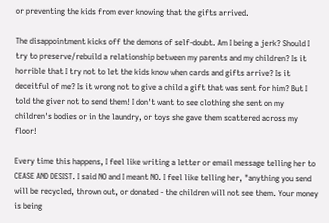or preventing the kids from ever knowing that the gifts arrived.

The disappointment kicks off the demons of self-doubt. Am I being a jerk? Should I try to preserve/rebuild a relationship between my parents and my children? Is it horrible that I try not to let the kids know when cards and gifts arrive? Is it deceitful of me? Is it wrong not to give a child a gift that was sent for him? But I told the giver not to send them! I don't want to see clothing she sent on my children's bodies or in the laundry, or toys she gave them scattered across my floor!

Every time this happens, I feel like writing a letter or email message telling her to CEASE AND DESIST. I said NO and I meant NO. I feel like telling her, "anything you send will be recycled, thrown out, or donated - the children will not see them. Your money is being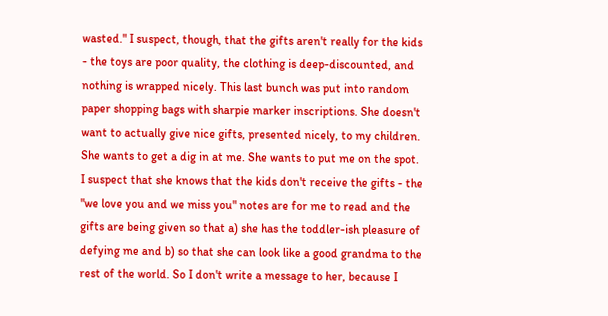wasted." I suspect, though, that the gifts aren't really for the kids - the toys are poor quality, the clothing is deep-discounted, and nothing is wrapped nicely. This last bunch was put into random paper shopping bags with sharpie marker inscriptions. She doesn't want to actually give nice gifts, presented nicely, to my children. She wants to get a dig in at me. She wants to put me on the spot. I suspect that she knows that the kids don't receive the gifts - the "we love you and we miss you" notes are for me to read and the gifts are being given so that a) she has the toddler-ish pleasure of defying me and b) so that she can look like a good grandma to the rest of the world. So I don't write a message to her, because I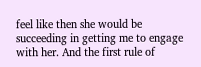feel like then she would be succeeding in getting me to engage with her. And the first rule of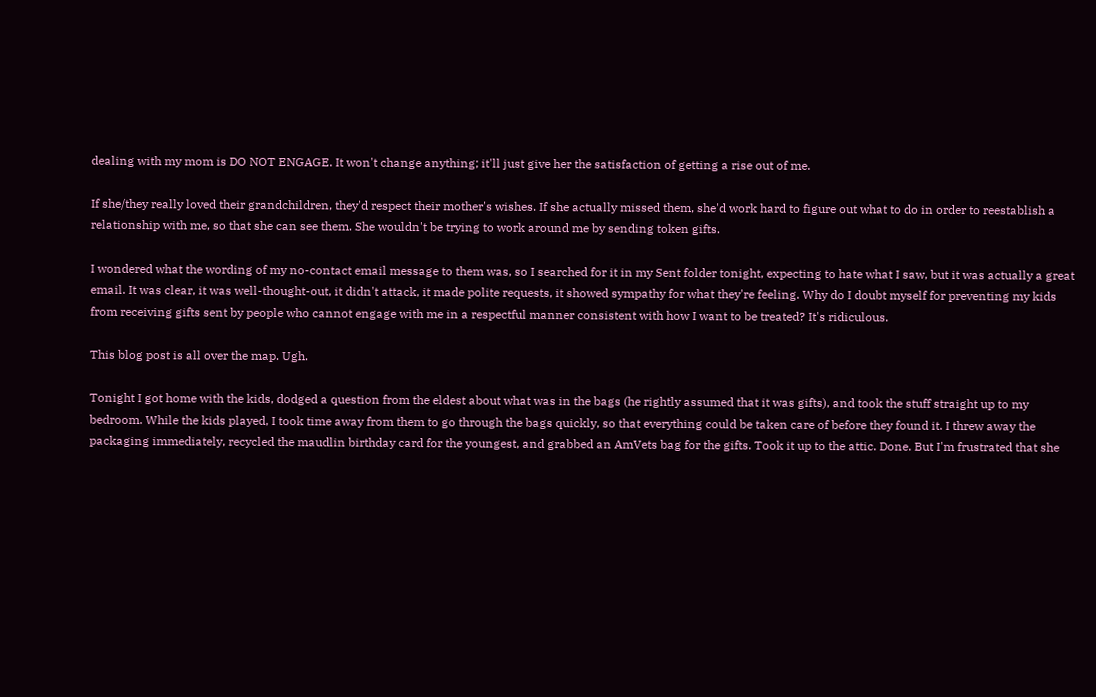dealing with my mom is DO NOT ENGAGE. It won't change anything; it'll just give her the satisfaction of getting a rise out of me.

If she/they really loved their grandchildren, they'd respect their mother's wishes. If she actually missed them, she'd work hard to figure out what to do in order to reestablish a relationship with me, so that she can see them. She wouldn't be trying to work around me by sending token gifts.

I wondered what the wording of my no-contact email message to them was, so I searched for it in my Sent folder tonight, expecting to hate what I saw, but it was actually a great email. It was clear, it was well-thought-out, it didn't attack, it made polite requests, it showed sympathy for what they're feeling. Why do I doubt myself for preventing my kids from receiving gifts sent by people who cannot engage with me in a respectful manner consistent with how I want to be treated? It's ridiculous.

This blog post is all over the map. Ugh.

Tonight I got home with the kids, dodged a question from the eldest about what was in the bags (he rightly assumed that it was gifts), and took the stuff straight up to my bedroom. While the kids played, I took time away from them to go through the bags quickly, so that everything could be taken care of before they found it. I threw away the packaging immediately, recycled the maudlin birthday card for the youngest, and grabbed an AmVets bag for the gifts. Took it up to the attic. Done. But I'm frustrated that she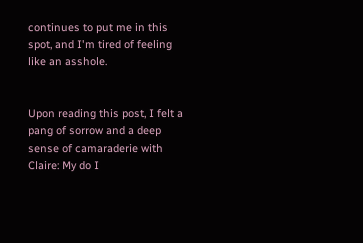continues to put me in this spot, and I'm tired of feeling like an asshole.


Upon reading this post, I felt a pang of sorrow and a deep sense of camaraderie with Claire: My do I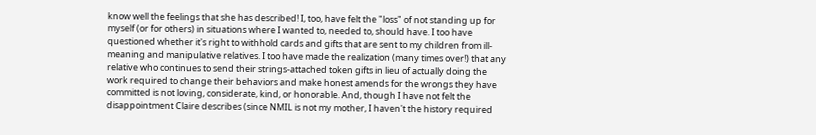know well the feelings that she has described! I, too, have felt the "loss" of not standing up for myself (or for others) in situations where I wanted to, needed to, should have. I too have questioned whether it's right to withhold cards and gifts that are sent to my children from ill-meaning and manipulative relatives. I too have made the realization (many times over!) that any relative who continues to send their strings-attached token gifts in lieu of actually doing the work required to change their behaviors and make honest amends for the wrongs they have committed is not loving, considerate, kind, or honorable. And, though I have not felt the disappointment Claire describes (since NMIL is not my mother, I haven't the history required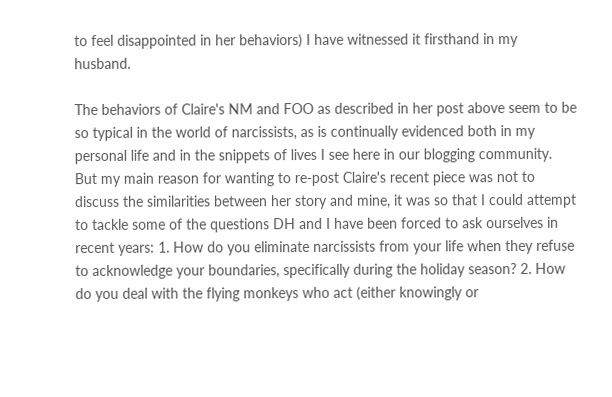to feel disappointed in her behaviors) I have witnessed it firsthand in my husband.

The behaviors of Claire's NM and FOO as described in her post above seem to be so typical in the world of narcissists, as is continually evidenced both in my personal life and in the snippets of lives I see here in our blogging community. But my main reason for wanting to re-post Claire's recent piece was not to discuss the similarities between her story and mine, it was so that I could attempt to tackle some of the questions DH and I have been forced to ask ourselves in recent years: 1. How do you eliminate narcissists from your life when they refuse to acknowledge your boundaries, specifically during the holiday season? 2. How do you deal with the flying monkeys who act (either knowingly or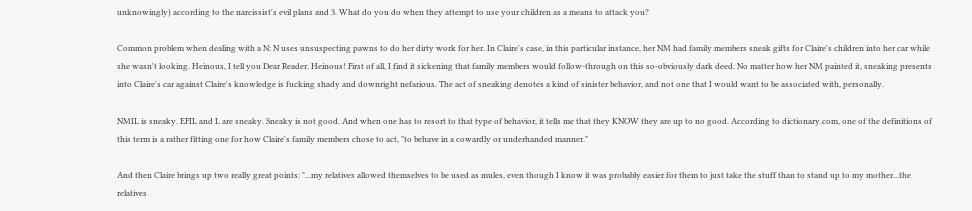unknowingly) according to the narcissist's evil plans and 3. What do you do when they attempt to use your children as a means to attack you?

Common problem when dealing with a N: N uses unsuspecting pawns to do her dirty work for her. In Claire's case, in this particular instance, her NM had family members sneak gifts for Claire's children into her car while she wasn't looking. Heinous, I tell you Dear Reader. Heinous! First of all, I find it sickening that family members would follow-through on this so-obviously dark deed. No matter how her NM painted it, sneaking presents into Claire's car against Claire's knowledge is fucking shady and downright nefarious. The act of sneaking denotes a kind of sinister behavior, and not one that I would want to be associated with, personally.

NMIL is sneaky. EFIL and L are sneaky. Sneaky is not good. And when one has to resort to that type of behavior, it tells me that they KNOW they are up to no good. According to dictionary.com, one of the definitions of this term is a rather fitting one for how Claire's family members chose to act, "to behave in a cowardly or underhanded manner."

And then Claire brings up two really great points: "...my relatives allowed themselves to be used as mules, even though I know it was probably easier for them to just take the stuff than to stand up to my mother...the relatives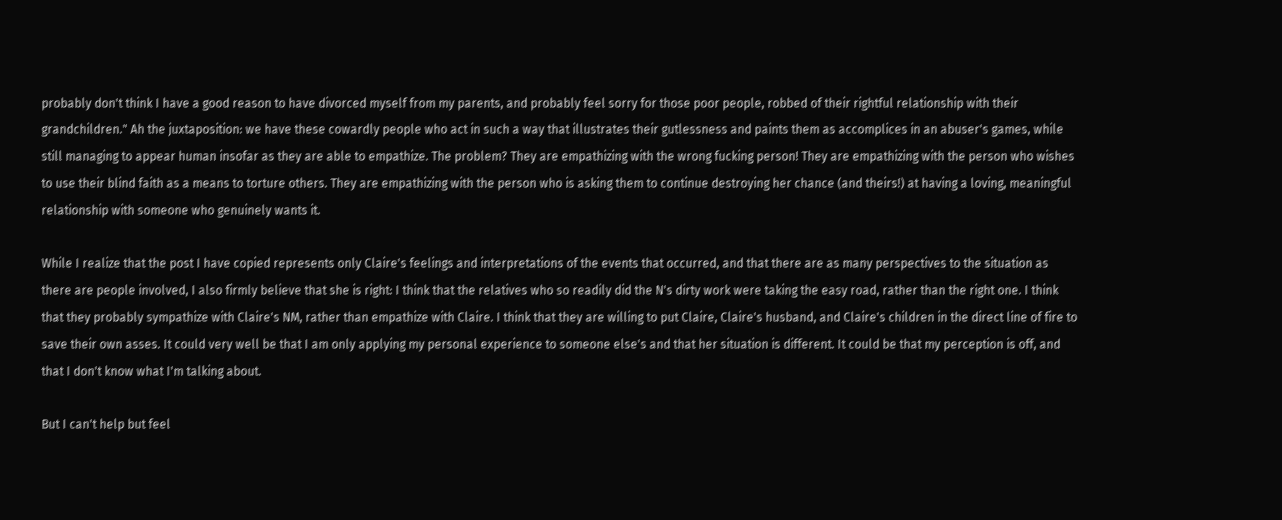probably don't think I have a good reason to have divorced myself from my parents, and probably feel sorry for those poor people, robbed of their rightful relationship with their grandchildren." Ah the juxtaposition: we have these cowardly people who act in such a way that illustrates their gutlessness and paints them as accomplices in an abuser's games, while still managing to appear human insofar as they are able to empathize. The problem? They are empathizing with the wrong fucking person! They are empathizing with the person who wishes to use their blind faith as a means to torture others. They are empathizing with the person who is asking them to continue destroying her chance (and theirs!) at having a loving, meaningful relationship with someone who genuinely wants it.

While I realize that the post I have copied represents only Claire's feelings and interpretations of the events that occurred, and that there are as many perspectives to the situation as there are people involved, I also firmly believe that she is right: I think that the relatives who so readily did the N's dirty work were taking the easy road, rather than the right one. I think that they probably sympathize with Claire's NM, rather than empathize with Claire. I think that they are willing to put Claire, Claire's husband, and Claire's children in the direct line of fire to save their own asses. It could very well be that I am only applying my personal experience to someone else's and that her situation is different. It could be that my perception is off, and that I don't know what I'm talking about.

But I can't help but feel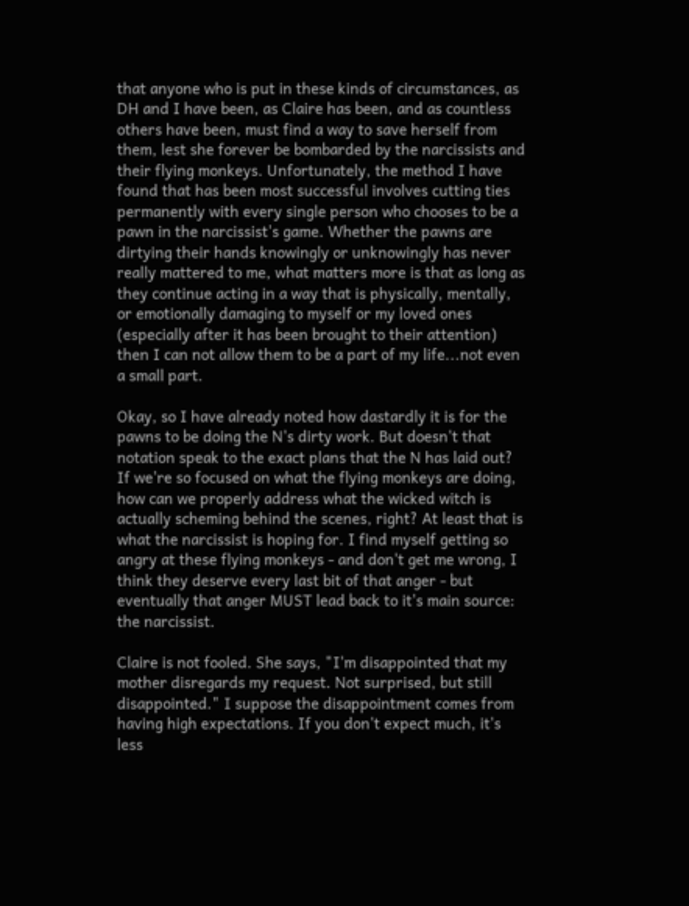that anyone who is put in these kinds of circumstances, as DH and I have been, as Claire has been, and as countless others have been, must find a way to save herself from them, lest she forever be bombarded by the narcissists and their flying monkeys. Unfortunately, the method I have found that has been most successful involves cutting ties permanently with every single person who chooses to be a pawn in the narcissist's game. Whether the pawns are dirtying their hands knowingly or unknowingly has never really mattered to me, what matters more is that as long as they continue acting in a way that is physically, mentally, or emotionally damaging to myself or my loved ones (especially after it has been brought to their attention) then I can not allow them to be a part of my life...not even a small part.

Okay, so I have already noted how dastardly it is for the pawns to be doing the N's dirty work. But doesn't that notation speak to the exact plans that the N has laid out? If we're so focused on what the flying monkeys are doing, how can we properly address what the wicked witch is actually scheming behind the scenes, right? At least that is what the narcissist is hoping for. I find myself getting so angry at these flying monkeys - and don't get me wrong, I think they deserve every last bit of that anger - but eventually that anger MUST lead back to it's main source: the narcissist.

Claire is not fooled. She says, "I'm disappointed that my mother disregards my request. Not surprised, but still disappointed." I suppose the disappointment comes from having high expectations. If you don't expect much, it's less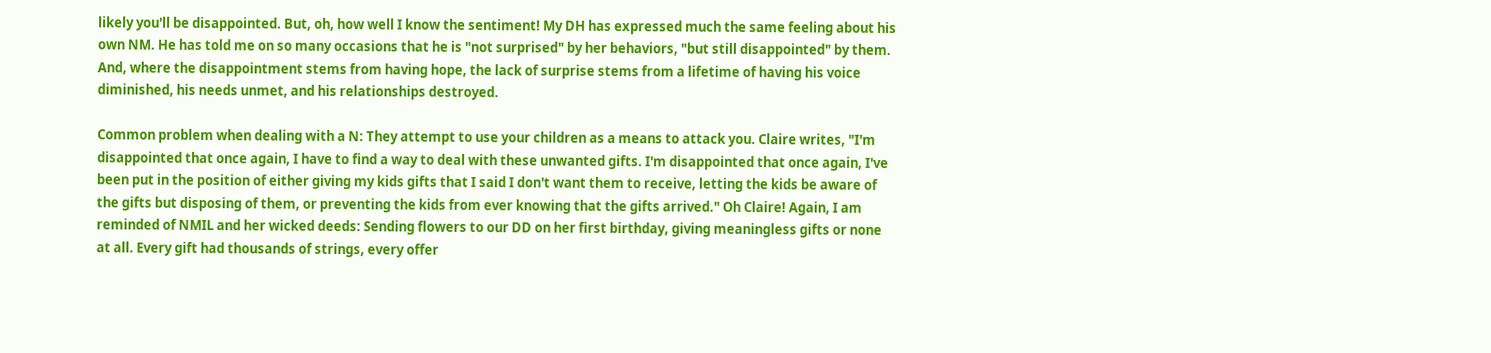likely you'll be disappointed. But, oh, how well I know the sentiment! My DH has expressed much the same feeling about his own NM. He has told me on so many occasions that he is "not surprised" by her behaviors, "but still disappointed" by them. And, where the disappointment stems from having hope, the lack of surprise stems from a lifetime of having his voice diminished, his needs unmet, and his relationships destroyed.

Common problem when dealing with a N: They attempt to use your children as a means to attack you. Claire writes, "I'm disappointed that once again, I have to find a way to deal with these unwanted gifts. I'm disappointed that once again, I've been put in the position of either giving my kids gifts that I said I don't want them to receive, letting the kids be aware of the gifts but disposing of them, or preventing the kids from ever knowing that the gifts arrived." Oh Claire! Again, I am reminded of NMIL and her wicked deeds: Sending flowers to our DD on her first birthday, giving meaningless gifts or none at all. Every gift had thousands of strings, every offer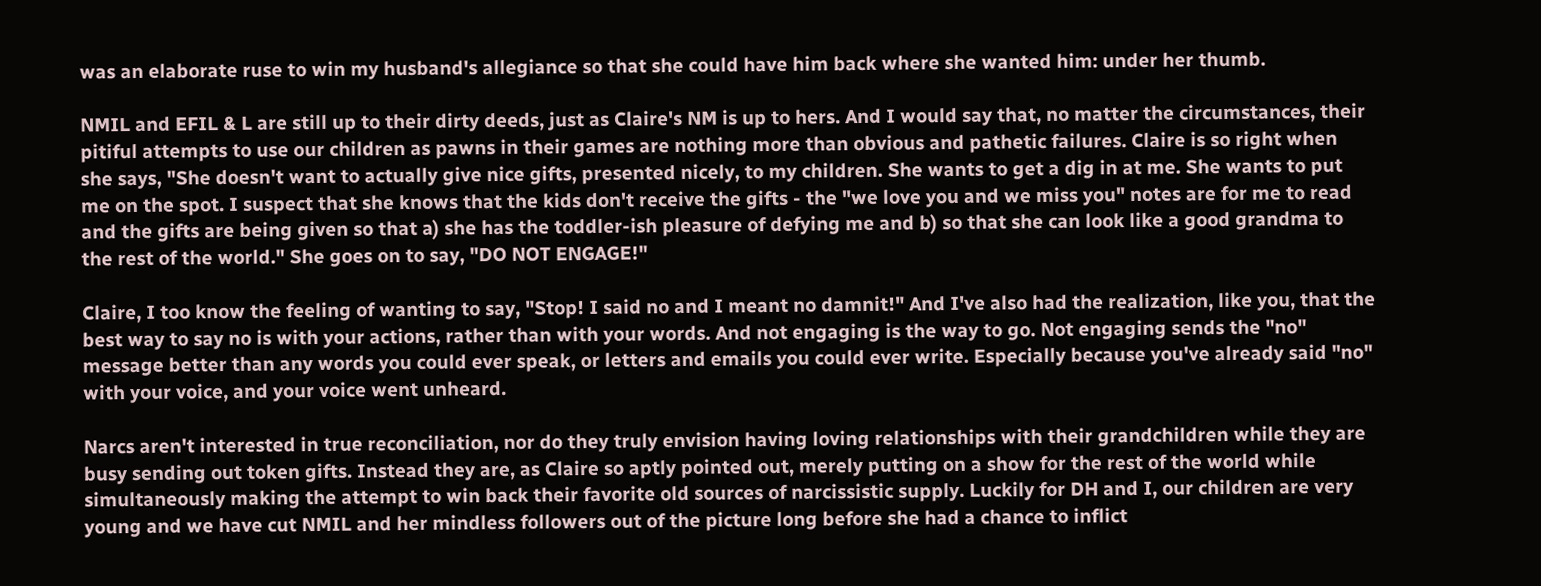was an elaborate ruse to win my husband's allegiance so that she could have him back where she wanted him: under her thumb.

NMIL and EFIL & L are still up to their dirty deeds, just as Claire's NM is up to hers. And I would say that, no matter the circumstances, their pitiful attempts to use our children as pawns in their games are nothing more than obvious and pathetic failures. Claire is so right when she says, "She doesn't want to actually give nice gifts, presented nicely, to my children. She wants to get a dig in at me. She wants to put me on the spot. I suspect that she knows that the kids don't receive the gifts - the "we love you and we miss you" notes are for me to read and the gifts are being given so that a) she has the toddler-ish pleasure of defying me and b) so that she can look like a good grandma to the rest of the world." She goes on to say, "DO NOT ENGAGE!"

Claire, I too know the feeling of wanting to say, "Stop! I said no and I meant no damnit!" And I've also had the realization, like you, that the best way to say no is with your actions, rather than with your words. And not engaging is the way to go. Not engaging sends the "no" message better than any words you could ever speak, or letters and emails you could ever write. Especially because you've already said "no" with your voice, and your voice went unheard.

Narcs aren't interested in true reconciliation, nor do they truly envision having loving relationships with their grandchildren while they are busy sending out token gifts. Instead they are, as Claire so aptly pointed out, merely putting on a show for the rest of the world while simultaneously making the attempt to win back their favorite old sources of narcissistic supply. Luckily for DH and I, our children are very young and we have cut NMIL and her mindless followers out of the picture long before she had a chance to inflict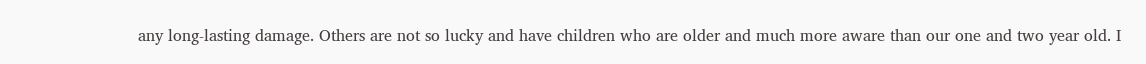any long-lasting damage. Others are not so lucky and have children who are older and much more aware than our one and two year old. I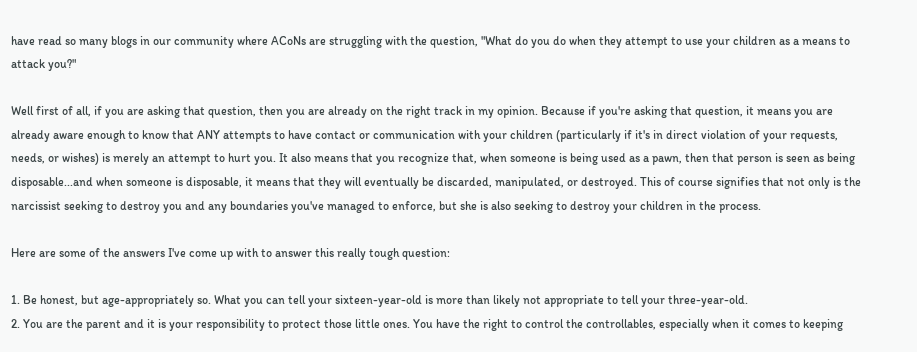have read so many blogs in our community where ACoNs are struggling with the question, "What do you do when they attempt to use your children as a means to attack you?"

Well first of all, if you are asking that question, then you are already on the right track in my opinion. Because if you're asking that question, it means you are already aware enough to know that ANY attempts to have contact or communication with your children (particularly if it's in direct violation of your requests, needs, or wishes) is merely an attempt to hurt you. It also means that you recognize that, when someone is being used as a pawn, then that person is seen as being disposable...and when someone is disposable, it means that they will eventually be discarded, manipulated, or destroyed. This of course signifies that not only is the narcissist seeking to destroy you and any boundaries you've managed to enforce, but she is also seeking to destroy your children in the process.

Here are some of the answers I've come up with to answer this really tough question:

1. Be honest, but age-appropriately so. What you can tell your sixteen-year-old is more than likely not appropriate to tell your three-year-old.
2. You are the parent and it is your responsibility to protect those little ones. You have the right to control the controllables, especially when it comes to keeping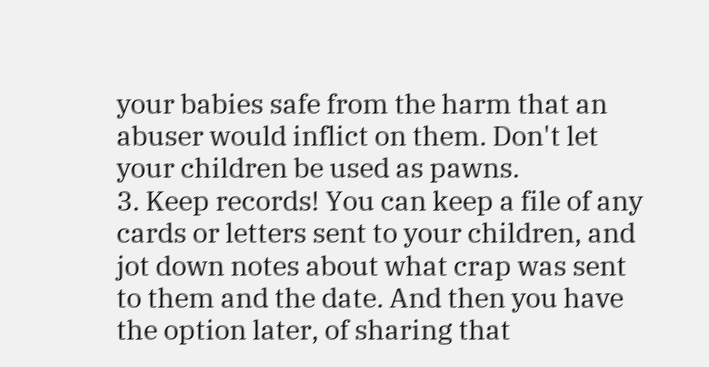your babies safe from the harm that an abuser would inflict on them. Don't let your children be used as pawns.
3. Keep records! You can keep a file of any cards or letters sent to your children, and jot down notes about what crap was sent to them and the date. And then you have the option later, of sharing that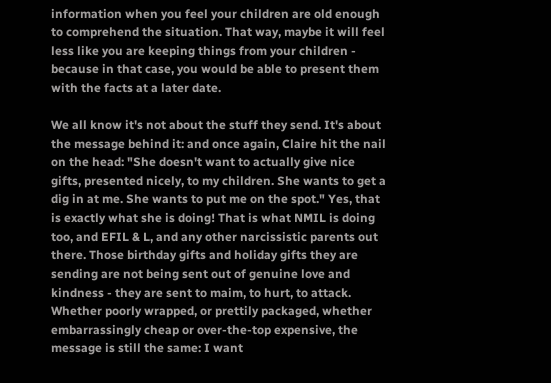information when you feel your children are old enough to comprehend the situation. That way, maybe it will feel less like you are keeping things from your children - because in that case, you would be able to present them with the facts at a later date.

We all know it's not about the stuff they send. It's about the message behind it: and once again, Claire hit the nail on the head: "She doesn't want to actually give nice gifts, presented nicely, to my children. She wants to get a dig in at me. She wants to put me on the spot." Yes, that is exactly what she is doing! That is what NMIL is doing too, and EFIL & L, and any other narcissistic parents out there. Those birthday gifts and holiday gifts they are sending are not being sent out of genuine love and kindness - they are sent to maim, to hurt, to attack. Whether poorly wrapped, or prettily packaged, whether embarrassingly cheap or over-the-top expensive, the message is still the same: I want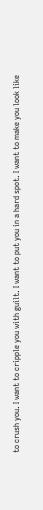to crush you. I want to cripple you with guilt. I want to put you in a hard spot. I want to make you look like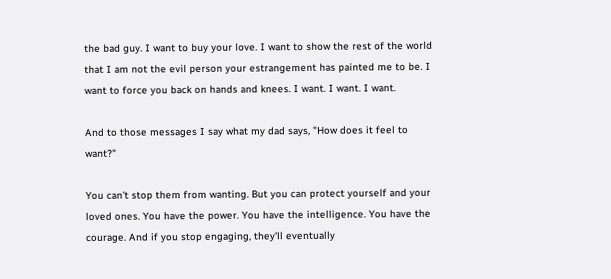the bad guy. I want to buy your love. I want to show the rest of the world that I am not the evil person your estrangement has painted me to be. I want to force you back on hands and knees. I want. I want. I want.

And to those messages I say what my dad says, "How does it feel to want?"

You can't stop them from wanting. But you can protect yourself and your loved ones. You have the power. You have the intelligence. You have the courage. And if you stop engaging, they'll eventually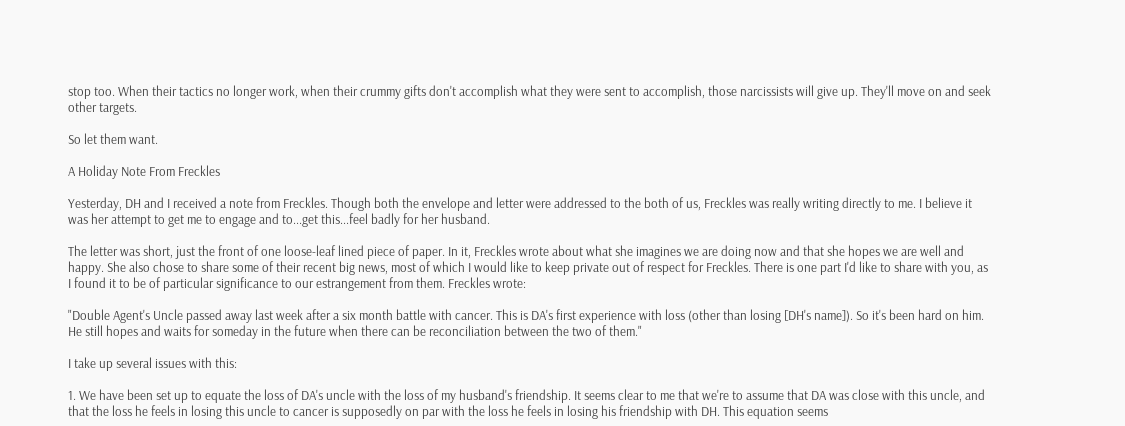stop too. When their tactics no longer work, when their crummy gifts don't accomplish what they were sent to accomplish, those narcissists will give up. They'll move on and seek other targets.

So let them want.

A Holiday Note From Freckles

Yesterday, DH and I received a note from Freckles. Though both the envelope and letter were addressed to the both of us, Freckles was really writing directly to me. I believe it was her attempt to get me to engage and to...get this...feel badly for her husband.

The letter was short, just the front of one loose-leaf lined piece of paper. In it, Freckles wrote about what she imagines we are doing now and that she hopes we are well and happy. She also chose to share some of their recent big news, most of which I would like to keep private out of respect for Freckles. There is one part I'd like to share with you, as I found it to be of particular significance to our estrangement from them. Freckles wrote:

"Double Agent's Uncle passed away last week after a six month battle with cancer. This is DA's first experience with loss (other than losing [DH's name]). So it's been hard on him. He still hopes and waits for someday in the future when there can be reconciliation between the two of them."

I take up several issues with this:

1. We have been set up to equate the loss of DA's uncle with the loss of my husband's friendship. It seems clear to me that we're to assume that DA was close with this uncle, and that the loss he feels in losing this uncle to cancer is supposedly on par with the loss he feels in losing his friendship with DH. This equation seems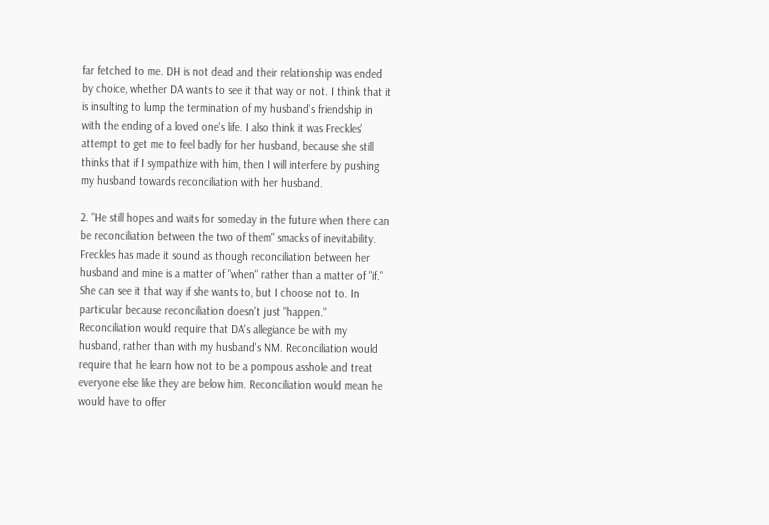far fetched to me. DH is not dead and their relationship was ended by choice, whether DA wants to see it that way or not. I think that it is insulting to lump the termination of my husband's friendship in with the ending of a loved one's life. I also think it was Freckles' attempt to get me to feel badly for her husband, because she still thinks that if I sympathize with him, then I will interfere by pushing my husband towards reconciliation with her husband.

2. "He still hopes and waits for someday in the future when there can be reconciliation between the two of them" smacks of inevitability. Freckles has made it sound as though reconciliation between her husband and mine is a matter of "when" rather than a matter of "if." She can see it that way if she wants to, but I choose not to. In particular because reconciliation doesn't just "happen." Reconciliation would require that DA's allegiance be with my husband, rather than with my husband's NM. Reconciliation would require that he learn how not to be a pompous asshole and treat everyone else like they are below him. Reconciliation would mean he would have to offer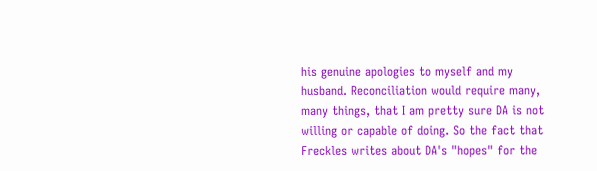his genuine apologies to myself and my husband. Reconciliation would require many, many things, that I am pretty sure DA is not willing or capable of doing. So the fact that Freckles writes about DA's "hopes" for the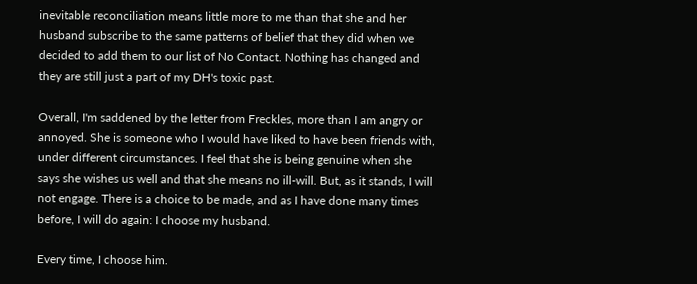inevitable reconciliation means little more to me than that she and her husband subscribe to the same patterns of belief that they did when we decided to add them to our list of No Contact. Nothing has changed and they are still just a part of my DH's toxic past.

Overall, I'm saddened by the letter from Freckles, more than I am angry or annoyed. She is someone who I would have liked to have been friends with, under different circumstances. I feel that she is being genuine when she says she wishes us well and that she means no ill-will. But, as it stands, I will not engage. There is a choice to be made, and as I have done many times before, I will do again: I choose my husband.

Every time, I choose him.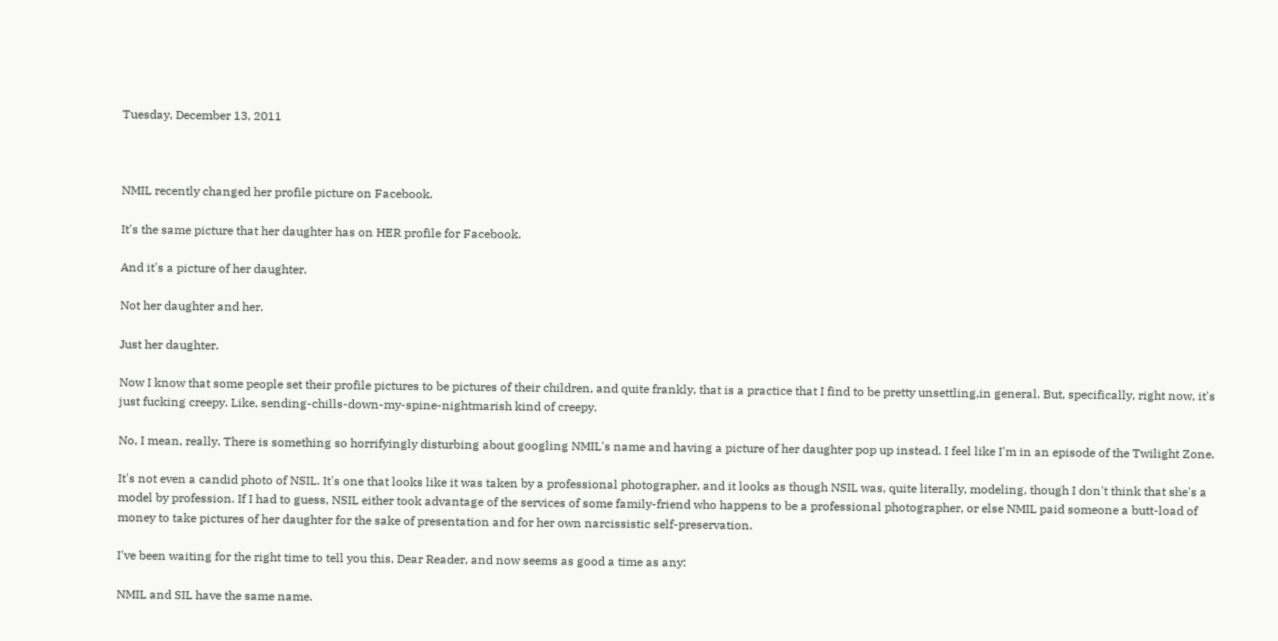Tuesday, December 13, 2011



NMIL recently changed her profile picture on Facebook.

It's the same picture that her daughter has on HER profile for Facebook.

And it's a picture of her daughter.

Not her daughter and her.

Just her daughter.

Now I know that some people set their profile pictures to be pictures of their children, and quite frankly, that is a practice that I find to be pretty unsettling,in general. But, specifically, right now, it's just fucking creepy. Like, sending-chills-down-my-spine-nightmarish kind of creepy.

No, I mean, really. There is something so horrifyingly disturbing about googling NMIL's name and having a picture of her daughter pop up instead. I feel like I'm in an episode of the Twilight Zone.

It's not even a candid photo of NSIL. It's one that looks like it was taken by a professional photographer, and it looks as though NSIL was, quite literally, modeling, though I don't think that she's a model by profession. If I had to guess, NSIL either took advantage of the services of some family-friend who happens to be a professional photographer, or else NMIL paid someone a butt-load of money to take pictures of her daughter for the sake of presentation and for her own narcissistic self-preservation.

I've been waiting for the right time to tell you this, Dear Reader, and now seems as good a time as any:

NMIL and SIL have the same name.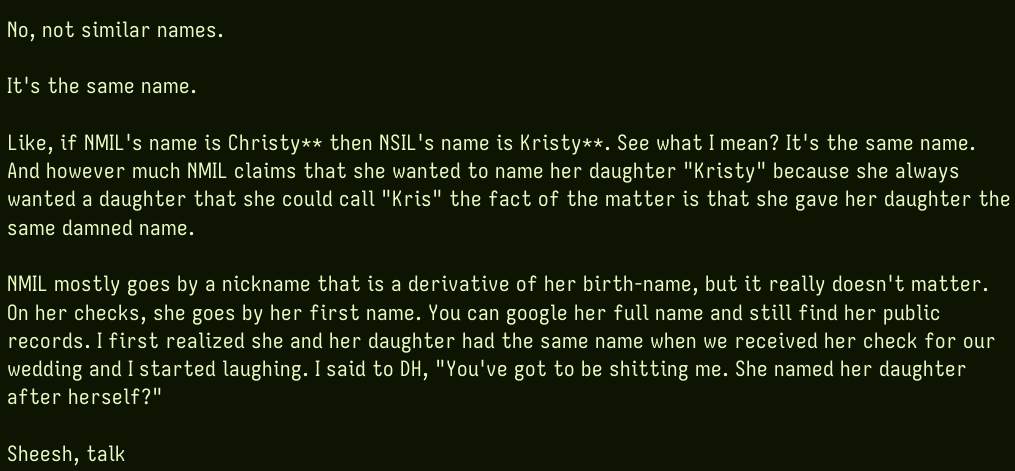No, not similar names.

It's the same name.

Like, if NMIL's name is Christy** then NSIL's name is Kristy**. See what I mean? It's the same name. And however much NMIL claims that she wanted to name her daughter "Kristy" because she always wanted a daughter that she could call "Kris" the fact of the matter is that she gave her daughter the same damned name.

NMIL mostly goes by a nickname that is a derivative of her birth-name, but it really doesn't matter. On her checks, she goes by her first name. You can google her full name and still find her public records. I first realized she and her daughter had the same name when we received her check for our wedding and I started laughing. I said to DH, "You've got to be shitting me. She named her daughter after herself?"

Sheesh, talk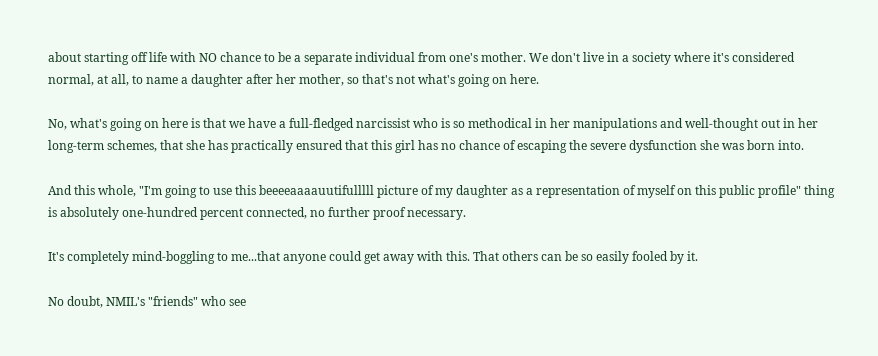about starting off life with NO chance to be a separate individual from one's mother. We don't live in a society where it's considered normal, at all, to name a daughter after her mother, so that's not what's going on here.

No, what's going on here is that we have a full-fledged narcissist who is so methodical in her manipulations and well-thought out in her long-term schemes, that she has practically ensured that this girl has no chance of escaping the severe dysfunction she was born into.

And this whole, "I'm going to use this beeeeaaaauutifulllll picture of my daughter as a representation of myself on this public profile" thing is absolutely one-hundred percent connected, no further proof necessary.

It's completely mind-boggling to me...that anyone could get away with this. That others can be so easily fooled by it.

No doubt, NMIL's "friends" who see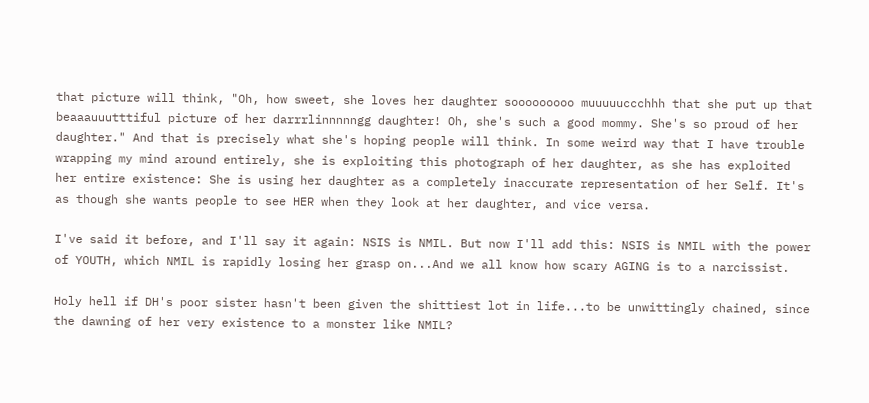that picture will think, "Oh, how sweet, she loves her daughter sooooooooo muuuuuccchhh that she put up that beaaauuutttiful picture of her darrrlinnnnngg daughter! Oh, she's such a good mommy. She's so proud of her daughter." And that is precisely what she's hoping people will think. In some weird way that I have trouble wrapping my mind around entirely, she is exploiting this photograph of her daughter, as she has exploited her entire existence: She is using her daughter as a completely inaccurate representation of her Self. It's as though she wants people to see HER when they look at her daughter, and vice versa.

I've said it before, and I'll say it again: NSIS is NMIL. But now I'll add this: NSIS is NMIL with the power of YOUTH, which NMIL is rapidly losing her grasp on...And we all know how scary AGING is to a narcissist.

Holy hell if DH's poor sister hasn't been given the shittiest lot in life...to be unwittingly chained, since the dawning of her very existence to a monster like NMIL?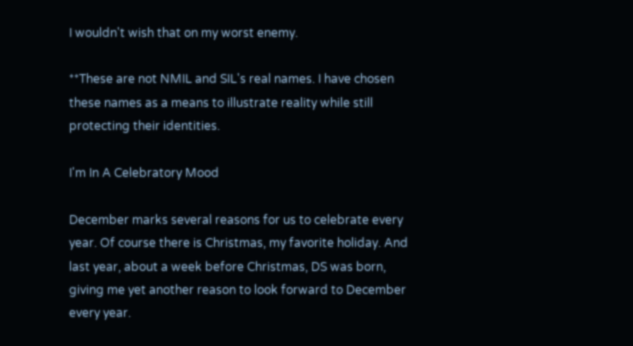I wouldn't wish that on my worst enemy.

**These are not NMIL and SIL's real names. I have chosen these names as a means to illustrate reality while still protecting their identities.

I'm In A Celebratory Mood

December marks several reasons for us to celebrate every year. Of course there is Christmas, my favorite holiday. And last year, about a week before Christmas, DS was born, giving me yet another reason to look forward to December every year.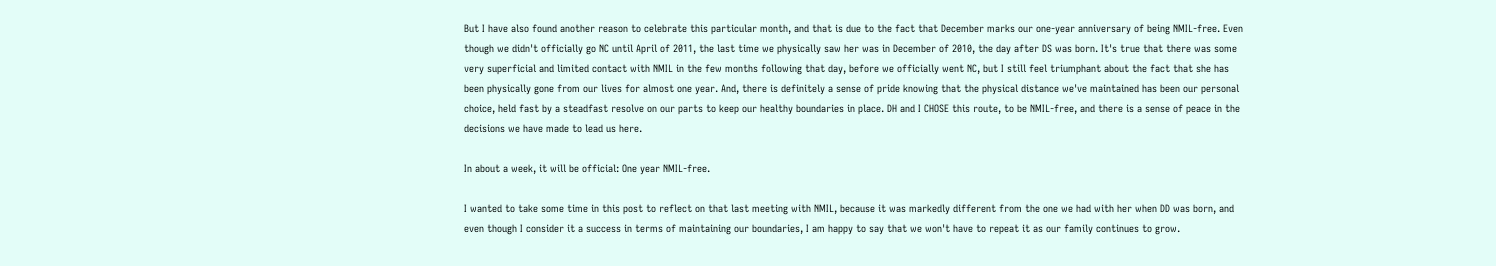But I have also found another reason to celebrate this particular month, and that is due to the fact that December marks our one-year anniversary of being NMIL-free. Even though we didn't officially go NC until April of 2011, the last time we physically saw her was in December of 2010, the day after DS was born. It's true that there was some very superficial and limited contact with NMIL in the few months following that day, before we officially went NC, but I still feel triumphant about the fact that she has been physically gone from our lives for almost one year. And, there is definitely a sense of pride knowing that the physical distance we've maintained has been our personal choice, held fast by a steadfast resolve on our parts to keep our healthy boundaries in place. DH and I CHOSE this route, to be NMIL-free, and there is a sense of peace in the decisions we have made to lead us here.

In about a week, it will be official: One year NMIL-free.

I wanted to take some time in this post to reflect on that last meeting with NMIL, because it was markedly different from the one we had with her when DD was born, and even though I consider it a success in terms of maintaining our boundaries, I am happy to say that we won't have to repeat it as our family continues to grow.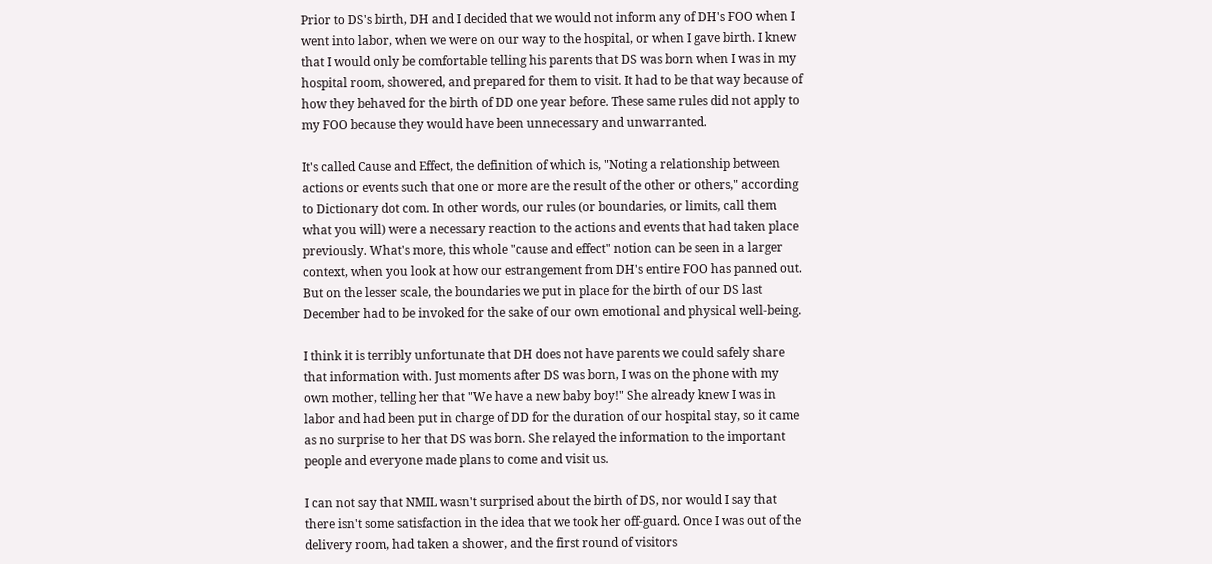Prior to DS's birth, DH and I decided that we would not inform any of DH's FOO when I went into labor, when we were on our way to the hospital, or when I gave birth. I knew that I would only be comfortable telling his parents that DS was born when I was in my hospital room, showered, and prepared for them to visit. It had to be that way because of how they behaved for the birth of DD one year before. These same rules did not apply to my FOO because they would have been unnecessary and unwarranted.

It's called Cause and Effect, the definition of which is, "Noting a relationship between actions or events such that one or more are the result of the other or others," according to Dictionary dot com. In other words, our rules (or boundaries, or limits, call them what you will) were a necessary reaction to the actions and events that had taken place previously. What's more, this whole "cause and effect" notion can be seen in a larger context, when you look at how our estrangement from DH's entire FOO has panned out. But on the lesser scale, the boundaries we put in place for the birth of our DS last December had to be invoked for the sake of our own emotional and physical well-being.

I think it is terribly unfortunate that DH does not have parents we could safely share that information with. Just moments after DS was born, I was on the phone with my own mother, telling her that "We have a new baby boy!" She already knew I was in labor and had been put in charge of DD for the duration of our hospital stay, so it came as no surprise to her that DS was born. She relayed the information to the important people and everyone made plans to come and visit us.

I can not say that NMIL wasn't surprised about the birth of DS, nor would I say that there isn't some satisfaction in the idea that we took her off-guard. Once I was out of the delivery room, had taken a shower, and the first round of visitors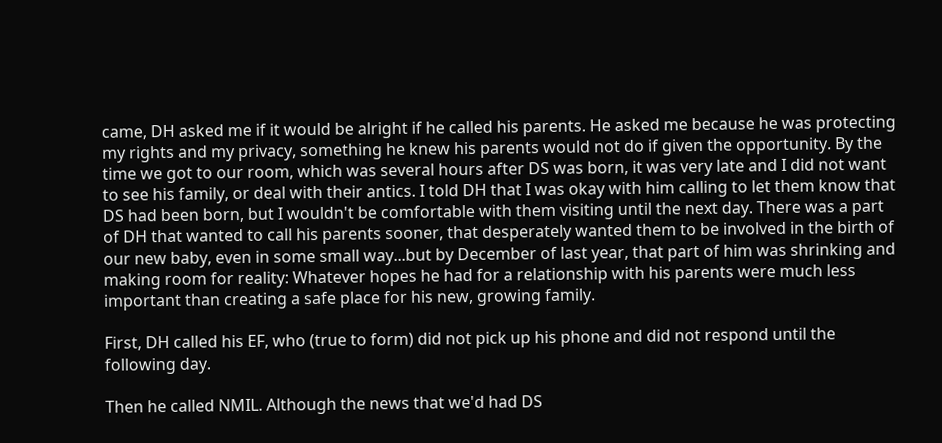came, DH asked me if it would be alright if he called his parents. He asked me because he was protecting my rights and my privacy, something he knew his parents would not do if given the opportunity. By the time we got to our room, which was several hours after DS was born, it was very late and I did not want to see his family, or deal with their antics. I told DH that I was okay with him calling to let them know that DS had been born, but I wouldn't be comfortable with them visiting until the next day. There was a part of DH that wanted to call his parents sooner, that desperately wanted them to be involved in the birth of our new baby, even in some small way...but by December of last year, that part of him was shrinking and making room for reality: Whatever hopes he had for a relationship with his parents were much less important than creating a safe place for his new, growing family.

First, DH called his EF, who (true to form) did not pick up his phone and did not respond until the following day.

Then he called NMIL. Although the news that we'd had DS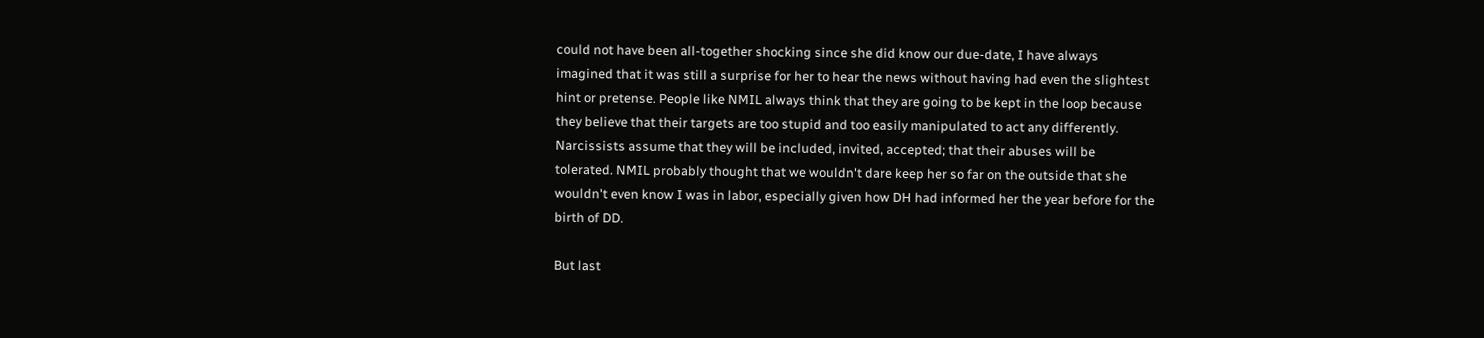could not have been all-together shocking since she did know our due-date, I have always imagined that it was still a surprise for her to hear the news without having had even the slightest hint or pretense. People like NMIL always think that they are going to be kept in the loop because they believe that their targets are too stupid and too easily manipulated to act any differently. Narcissists assume that they will be included, invited, accepted; that their abuses will be tolerated. NMIL probably thought that we wouldn't dare keep her so far on the outside that she wouldn't even know I was in labor, especially given how DH had informed her the year before for the birth of DD.

But last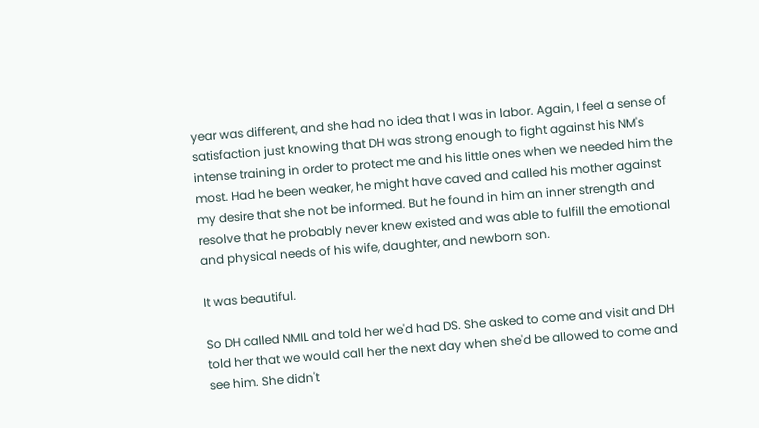year was different, and she had no idea that I was in labor. Again, I feel a sense of satisfaction just knowing that DH was strong enough to fight against his NM's intense training in order to protect me and his little ones when we needed him the most. Had he been weaker, he might have caved and called his mother against my desire that she not be informed. But he found in him an inner strength and resolve that he probably never knew existed and was able to fulfill the emotional and physical needs of his wife, daughter, and newborn son.

It was beautiful.

So DH called NMIL and told her we'd had DS. She asked to come and visit and DH told her that we would call her the next day when she'd be allowed to come and see him. She didn't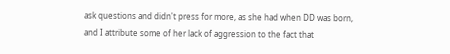ask questions and didn't press for more, as she had when DD was born, and I attribute some of her lack of aggression to the fact that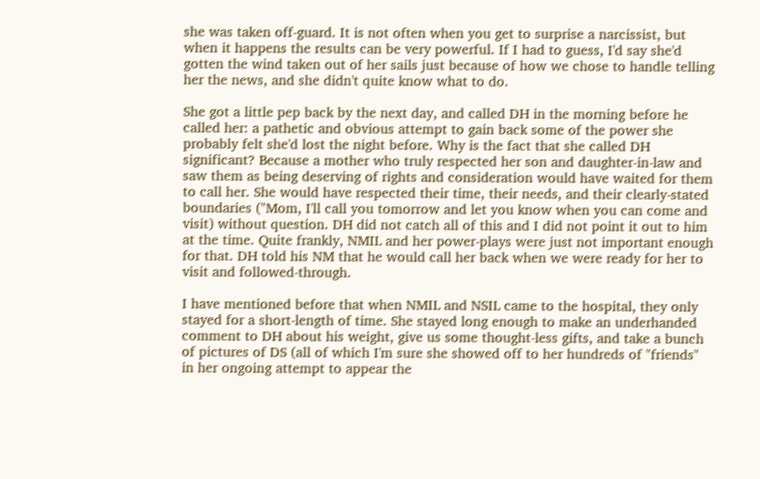she was taken off-guard. It is not often when you get to surprise a narcissist, but when it happens the results can be very powerful. If I had to guess, I'd say she'd gotten the wind taken out of her sails just because of how we chose to handle telling her the news, and she didn't quite know what to do.

She got a little pep back by the next day, and called DH in the morning before he called her: a pathetic and obvious attempt to gain back some of the power she probably felt she'd lost the night before. Why is the fact that she called DH significant? Because a mother who truly respected her son and daughter-in-law and saw them as being deserving of rights and consideration would have waited for them to call her. She would have respected their time, their needs, and their clearly-stated boundaries ("Mom, I'll call you tomorrow and let you know when you can come and visit) without question. DH did not catch all of this and I did not point it out to him at the time. Quite frankly, NMIL and her power-plays were just not important enough for that. DH told his NM that he would call her back when we were ready for her to visit and followed-through.

I have mentioned before that when NMIL and NSIL came to the hospital, they only stayed for a short-length of time. She stayed long enough to make an underhanded comment to DH about his weight, give us some thought-less gifts, and take a bunch of pictures of DS (all of which I'm sure she showed off to her hundreds of "friends" in her ongoing attempt to appear the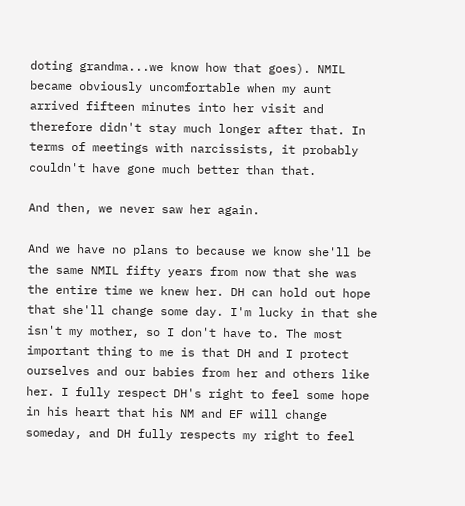doting grandma...we know how that goes). NMIL became obviously uncomfortable when my aunt arrived fifteen minutes into her visit and therefore didn't stay much longer after that. In terms of meetings with narcissists, it probably couldn't have gone much better than that.

And then, we never saw her again.

And we have no plans to because we know she'll be the same NMIL fifty years from now that she was the entire time we knew her. DH can hold out hope that she'll change some day. I'm lucky in that she isn't my mother, so I don't have to. The most important thing to me is that DH and I protect ourselves and our babies from her and others like her. I fully respect DH's right to feel some hope in his heart that his NM and EF will change someday, and DH fully respects my right to feel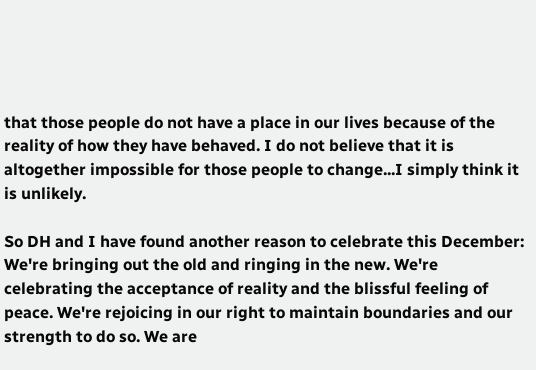that those people do not have a place in our lives because of the reality of how they have behaved. I do not believe that it is altogether impossible for those people to change...I simply think it is unlikely.

So DH and I have found another reason to celebrate this December: We're bringing out the old and ringing in the new. We're celebrating the acceptance of reality and the blissful feeling of peace. We're rejoicing in our right to maintain boundaries and our strength to do so. We are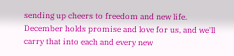sending up cheers to freedom and new life. December holds promise and love for us, and we'll carry that into each and every new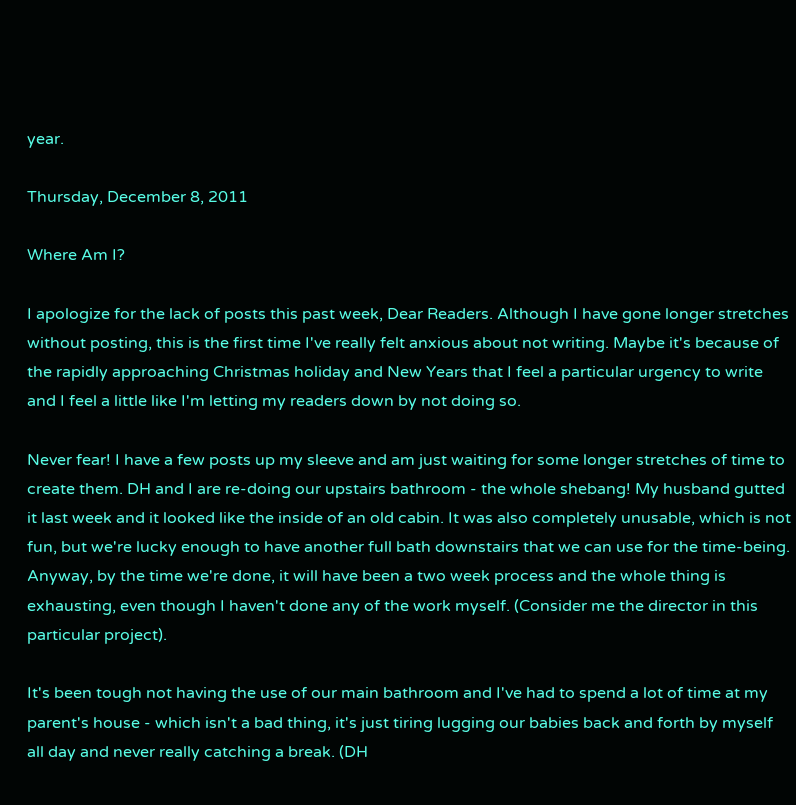year.

Thursday, December 8, 2011

Where Am I?

I apologize for the lack of posts this past week, Dear Readers. Although I have gone longer stretches without posting, this is the first time I've really felt anxious about not writing. Maybe it's because of the rapidly approaching Christmas holiday and New Years that I feel a particular urgency to write and I feel a little like I'm letting my readers down by not doing so.

Never fear! I have a few posts up my sleeve and am just waiting for some longer stretches of time to create them. DH and I are re-doing our upstairs bathroom - the whole shebang! My husband gutted it last week and it looked like the inside of an old cabin. It was also completely unusable, which is not fun, but we're lucky enough to have another full bath downstairs that we can use for the time-being. Anyway, by the time we're done, it will have been a two week process and the whole thing is exhausting, even though I haven't done any of the work myself. (Consider me the director in this particular project).

It's been tough not having the use of our main bathroom and I've had to spend a lot of time at my parent's house - which isn't a bad thing, it's just tiring lugging our babies back and forth by myself all day and never really catching a break. (DH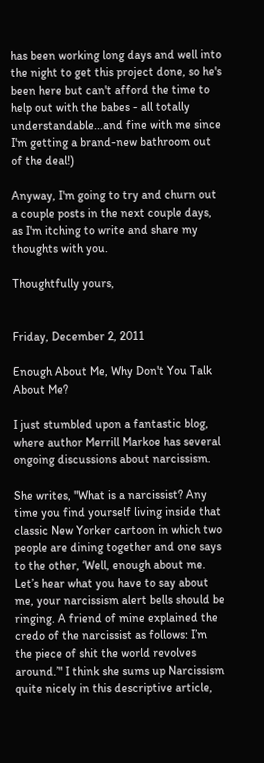has been working long days and well into the night to get this project done, so he's been here but can't afford the time to help out with the babes - all totally understandable...and fine with me since I'm getting a brand-new bathroom out of the deal!)

Anyway, I'm going to try and churn out a couple posts in the next couple days, as I'm itching to write and share my thoughts with you.

Thoughtfully yours,


Friday, December 2, 2011

Enough About Me, Why Don't You Talk About Me?

I just stumbled upon a fantastic blog, where author Merrill Markoe has several ongoing discussions about narcissism.

She writes, "What is a narcissist? Any time you find yourself living inside that classic New Yorker cartoon in which two people are dining together and one says to the other, ‘Well, enough about me. Let’s hear what you have to say about me, your narcissism alert bells should be ringing. A friend of mine explained the credo of the narcissist as follows: I’m the piece of shit the world revolves around.’" I think she sums up Narcissism quite nicely in this descriptive article,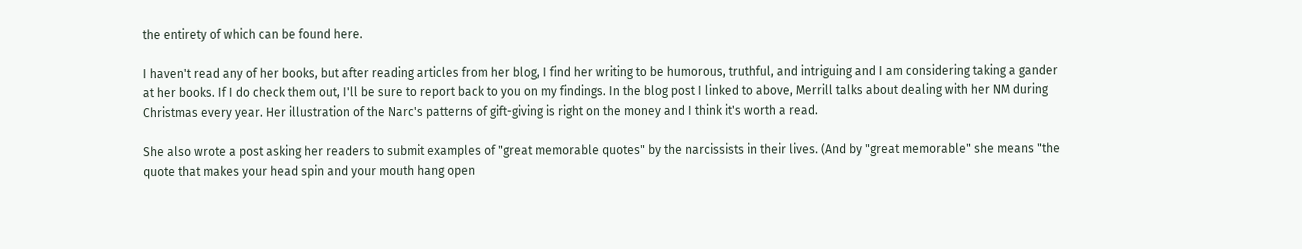the entirety of which can be found here.

I haven't read any of her books, but after reading articles from her blog, I find her writing to be humorous, truthful, and intriguing and I am considering taking a gander at her books. If I do check them out, I'll be sure to report back to you on my findings. In the blog post I linked to above, Merrill talks about dealing with her NM during Christmas every year. Her illustration of the Narc's patterns of gift-giving is right on the money and I think it's worth a read.

She also wrote a post asking her readers to submit examples of "great memorable quotes" by the narcissists in their lives. (And by "great memorable" she means "the quote that makes your head spin and your mouth hang open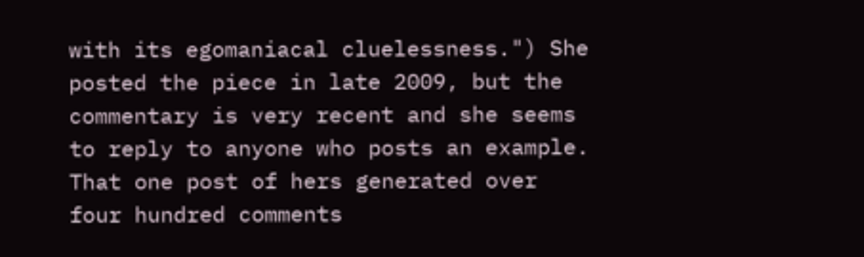with its egomaniacal cluelessness.") She posted the piece in late 2009, but the commentary is very recent and she seems to reply to anyone who posts an example. That one post of hers generated over four hundred comments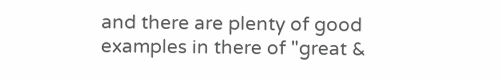and there are plenty of good examples in there of "great &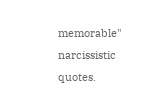memorable" narcissistic quotes.